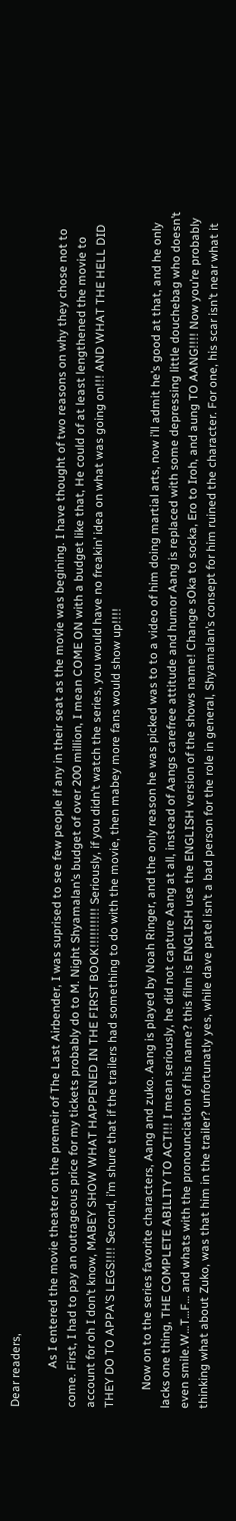Dear readers,

             As I entered the movie theater on the premeir of The Last Airbender, I was suprised to see few people if any in their seat as the movie was begining. I have thought of two reasons on why they chose not to come. First, I had to pay an outrageous price for my tickets probably do to M. Night Shyamalan’s budget of over 200 million, I mean COME ON with a budget like that, He could of at least lengthened the movie to account for oh I don’t know, MABEY SHOW WHAT HAPPENED IN THE FIRST BOOK!!!!!!!!!! Seriously, if you didn’t watch the series, you would have no freakin’ idea on what was going on!!! AND WHAT THE HELL DID THEY DO TO APPA’S LEGS!!!! Second, i’m shure that if the trailers had something to do with the movie, then mabey more fans would show up!!!!

      Now on to the series favorite characters, Aang and zuko. Aang is played by Noah Ringer, and the only reason he was picked was to to a video of him doing martial arts, now i’ll admit he’s good at that, and he only lacks one thing, THE COMPLETE ABILITY TO ACT!!! I mean seriously, he did not capture Aang at all, instead of Aangs carefree attitude and humor Aang is replaced with some depressing little douchebag who doesn’t even smile.W…T…F… and whats with the pronounciation of his name? this film is ENGLISH use the ENGLISH version of the shows name! Change sOka to socka, Ero to Iroh, and aung TO AANG!!!! Now you’re probably thinking what about Zuko, was that him in the trailer? unfortunatly yes, while dave patel isn’t a bad person for the role in general, Shyamalan’s consept for him ruined the character. For one, his scar isn’t near what it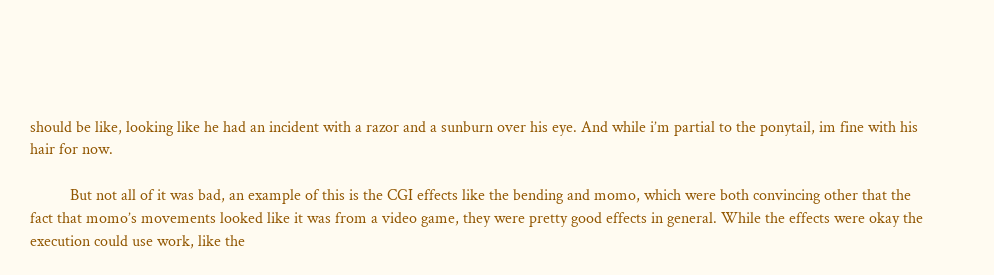should be like, looking like he had an incident with a razor and a sunburn over his eye. And while i’m partial to the ponytail, im fine with his hair for now.

          But not all of it was bad, an example of this is the CGI effects like the bending and momo, which were both convincing other that the fact that momo’s movements looked like it was from a video game, they were pretty good effects in general. While the effects were okay the execution could use work, like the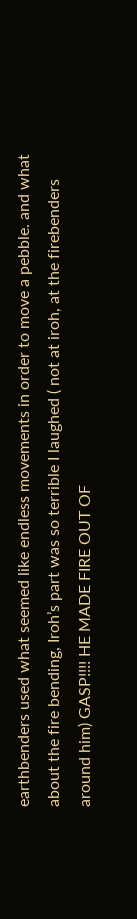earthbenders used what seemed like endless movements in order to move a pebble. and what about the fire bending, Iroh’s part was so terrible I laughed ( not at iroh, at the firebenders around him) GASP!!!! HE MADE FIRE OUT OF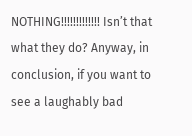NOTHING!!!!!!!!!!!!! Isn’t that what they do? Anyway, in conclusion, if you want to see a laughably bad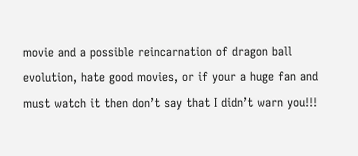movie and a possible reincarnation of dragon ball evolution, hate good movies, or if your a huge fan and must watch it then don’t say that I didn’t warn you!!!